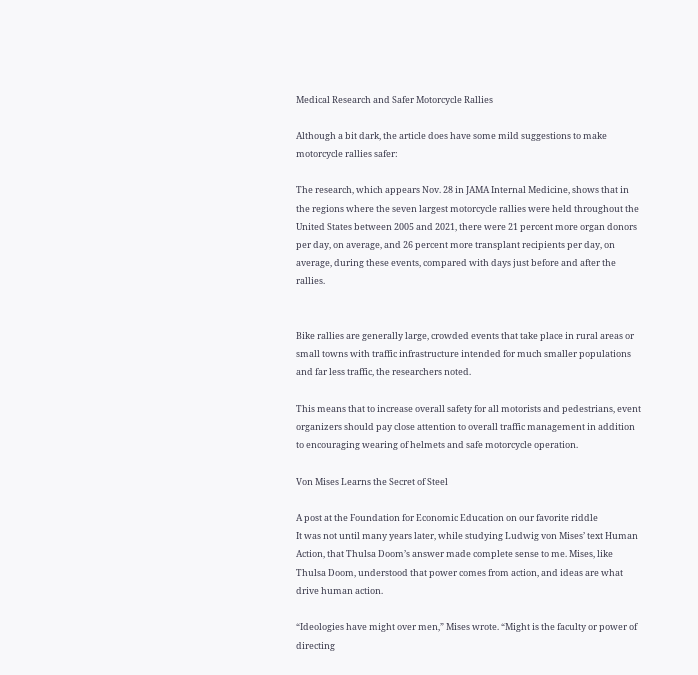Medical Research and Safer Motorcycle Rallies

Although a bit dark, the article does have some mild suggestions to make motorcycle rallies safer:

The research, which appears Nov. 28 in JAMA Internal Medicine, shows that in the regions where the seven largest motorcycle rallies were held throughout the United States between 2005 and 2021, there were 21 percent more organ donors per day, on average, and 26 percent more transplant recipients per day, on average, during these events, compared with days just before and after the rallies.


Bike rallies are generally large, crowded events that take place in rural areas or small towns with traffic infrastructure intended for much smaller populations and far less traffic, the researchers noted.

This means that to increase overall safety for all motorists and pedestrians, event organizers should pay close attention to overall traffic management in addition to encouraging wearing of helmets and safe motorcycle operation.

Von Mises Learns the Secret of Steel

A post at the Foundation for Economic Education on our favorite riddle
It was not until many years later, while studying Ludwig von Mises’ text Human Action, that Thulsa Doom’s answer made complete sense to me. Mises, like Thulsa Doom, understood that power comes from action, and ideas are what drive human action.

“Ideologies have might over men,” Mises wrote. “Might is the faculty or power of directing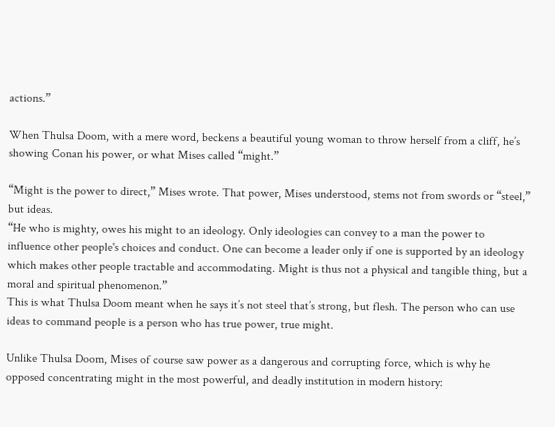actions.”

When Thulsa Doom, with a mere word, beckens a beautiful young woman to throw herself from a cliff, he’s showing Conan his power, or what Mises called “might.”

“Might is the power to direct,” Mises wrote. That power, Mises understood, stems not from swords or “steel,” but ideas.
“He who is mighty, owes his might to an ideology. Only ideologies can convey to a man the power to influence other people's choices and conduct. One can become a leader only if one is supported by an ideology which makes other people tractable and accommodating. Might is thus not a physical and tangible thing, but a moral and spiritual phenomenon.”
This is what Thulsa Doom meant when he says it’s not steel that’s strong, but flesh. The person who can use ideas to command people is a person who has true power, true might.

Unlike Thulsa Doom, Mises of course saw power as a dangerous and corrupting force, which is why he opposed concentrating might in the most powerful, and deadly institution in modern history: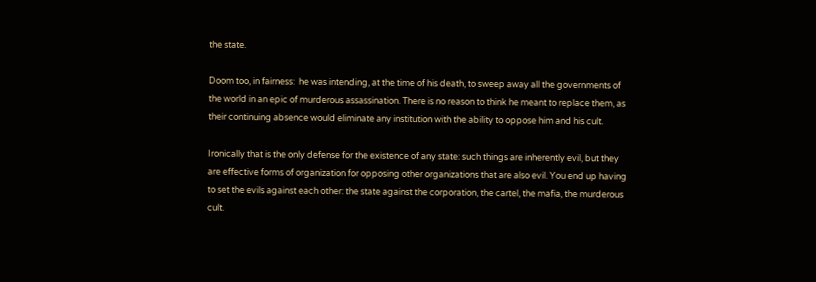the state.

Doom too, in fairness:  he was intending, at the time of his death, to sweep away all the governments of the world in an epic of murderous assassination. There is no reason to think he meant to replace them, as their continuing absence would eliminate any institution with the ability to oppose him and his cult.

Ironically that is the only defense for the existence of any state: such things are inherently evil, but they are effective forms of organization for opposing other organizations that are also evil. You end up having to set the evils against each other: the state against the corporation, the cartel, the mafia, the murderous cult.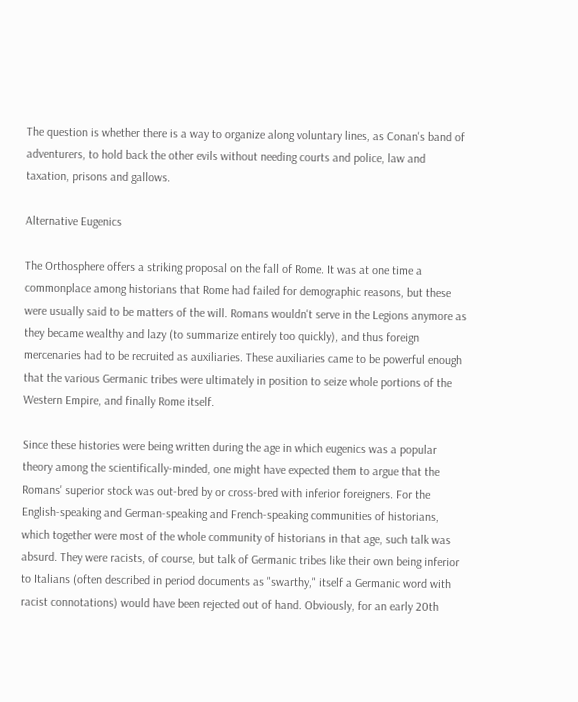The question is whether there is a way to organize along voluntary lines, as Conan's band of adventurers, to hold back the other evils without needing courts and police, law and taxation, prisons and gallows.

Alternative Eugenics

The Orthosphere offers a striking proposal on the fall of Rome. It was at one time a commonplace among historians that Rome had failed for demographic reasons, but these were usually said to be matters of the will. Romans wouldn't serve in the Legions anymore as they became wealthy and lazy (to summarize entirely too quickly), and thus foreign mercenaries had to be recruited as auxiliaries. These auxiliaries came to be powerful enough that the various Germanic tribes were ultimately in position to seize whole portions of the Western Empire, and finally Rome itself.

Since these histories were being written during the age in which eugenics was a popular theory among the scientifically-minded, one might have expected them to argue that the Romans' superior stock was out-bred by or cross-bred with inferior foreigners. For the English-speaking and German-speaking and French-speaking communities of historians, which together were most of the whole community of historians in that age, such talk was absurd. They were racists, of course, but talk of Germanic tribes like their own being inferior to Italians (often described in period documents as "swarthy," itself a Germanic word with racist connotations) would have been rejected out of hand. Obviously, for an early 20th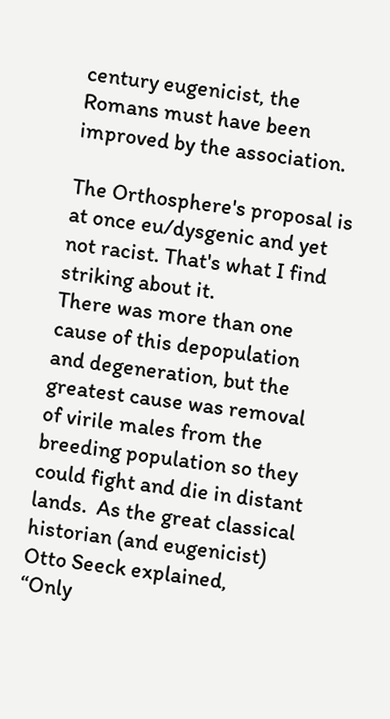century eugenicist, the Romans must have been improved by the association.

The Orthosphere's proposal is at once eu/dysgenic and yet not racist. That's what I find striking about it.
There was more than one cause of this depopulation and degeneration, but the greatest cause was removal of virile males from the breeding population so they could fight and die in distant lands.  As the great classical historian (and eugenicist) Otto Seeck explained,
“Only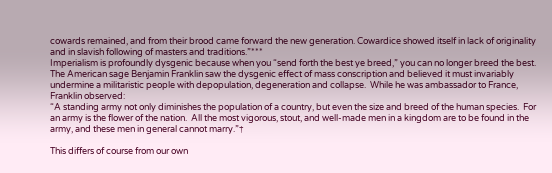cowards remained, and from their brood came forward the new generation. Cowardice showed itself in lack of originality and in slavish following of masters and traditions.”***
Imperialism is profoundly dysgenic because when you “send forth the best ye breed,” you can no longer breed the best.  The American sage Benjamin Franklin saw the dysgenic effect of mass conscription and believed it must invariably undermine a militaristic people with depopulation, degeneration and collapse.  While he was ambassador to France, Franklin observed:
“A standing army not only diminishes the population of a country, but even the size and breed of the human species.  For an army is the flower of the nation.  All the most vigorous, stout, and well-made men in a kingdom are to be found in the army, and these men in general cannot marry.”†

This differs of course from our own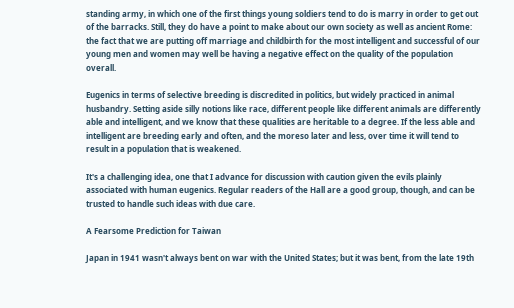standing army, in which one of the first things young soldiers tend to do is marry in order to get out of the barracks. Still, they do have a point to make about our own society as well as ancient Rome: the fact that we are putting off marriage and childbirth for the most intelligent and successful of our young men and women may well be having a negative effect on the quality of the population overall.

Eugenics in terms of selective breeding is discredited in politics, but widely practiced in animal husbandry. Setting aside silly notions like race, different people like different animals are differently able and intelligent, and we know that these qualities are heritable to a degree. If the less able and intelligent are breeding early and often, and the moreso later and less, over time it will tend to result in a population that is weakened.

It's a challenging idea, one that I advance for discussion with caution given the evils plainly associated with human eugenics. Regular readers of the Hall are a good group, though, and can be trusted to handle such ideas with due care.

A Fearsome Prediction for Taiwan

Japan in 1941 wasn't always bent on war with the United States; but it was bent, from the late 19th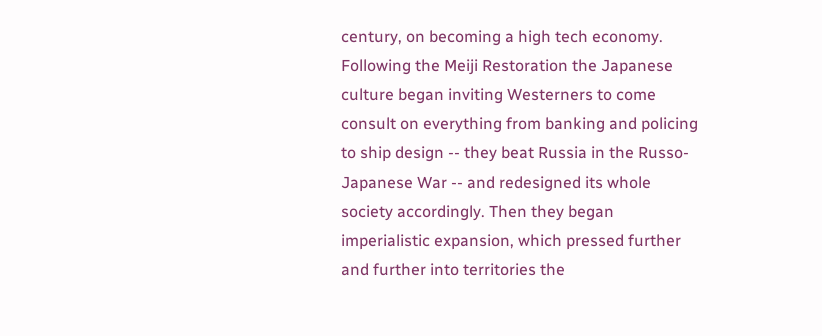century, on becoming a high tech economy. Following the Meiji Restoration the Japanese culture began inviting Westerners to come consult on everything from banking and policing to ship design -- they beat Russia in the Russo-Japanese War -- and redesigned its whole society accordingly. Then they began imperialistic expansion, which pressed further and further into territories the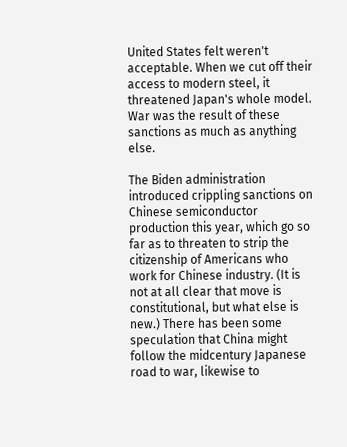United States felt weren't acceptable. When we cut off their access to modern steel, it threatened Japan's whole model. War was the result of these sanctions as much as anything else.

The Biden administration introduced crippling sanctions on Chinese semiconductor production this year, which go so far as to threaten to strip the citizenship of Americans who work for Chinese industry. (It is not at all clear that move is constitutional, but what else is new.) There has been some speculation that China might follow the midcentury Japanese road to war, likewise to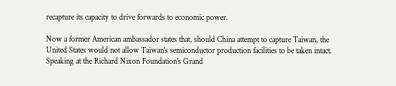recapture its capacity to drive forwards to economic power.

Now a former American ambassador states that, should China attempt to capture Taiwan, the United States would not allow Taiwan's semiconductor production facilities to be taken intact.
Speaking at the Richard Nixon Foundation’s Grand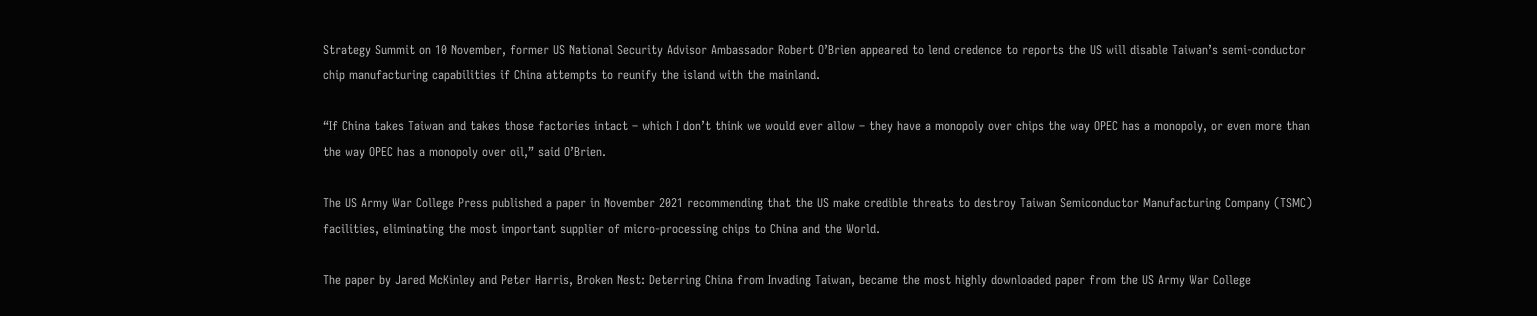Strategy Summit on 10 November, former US National Security Advisor Ambassador Robert O’Brien appeared to lend credence to reports the US will disable Taiwan’s semi-conductor chip manufacturing capabilities if China attempts to reunify the island with the mainland.

“If China takes Taiwan and takes those factories intact – which I don’t think we would ever allow – they have a monopoly over chips the way OPEC has a monopoly, or even more than the way OPEC has a monopoly over oil,” said O’Brien.

The US Army War College Press published a paper in November 2021 recommending that the US make credible threats to destroy Taiwan Semiconductor Manufacturing Company (TSMC) facilities, eliminating the most important supplier of micro-processing chips to China and the World.

The paper by Jared McKinley and Peter Harris, Broken Nest: Deterring China from Invading Taiwan, became the most highly downloaded paper from the US Army War College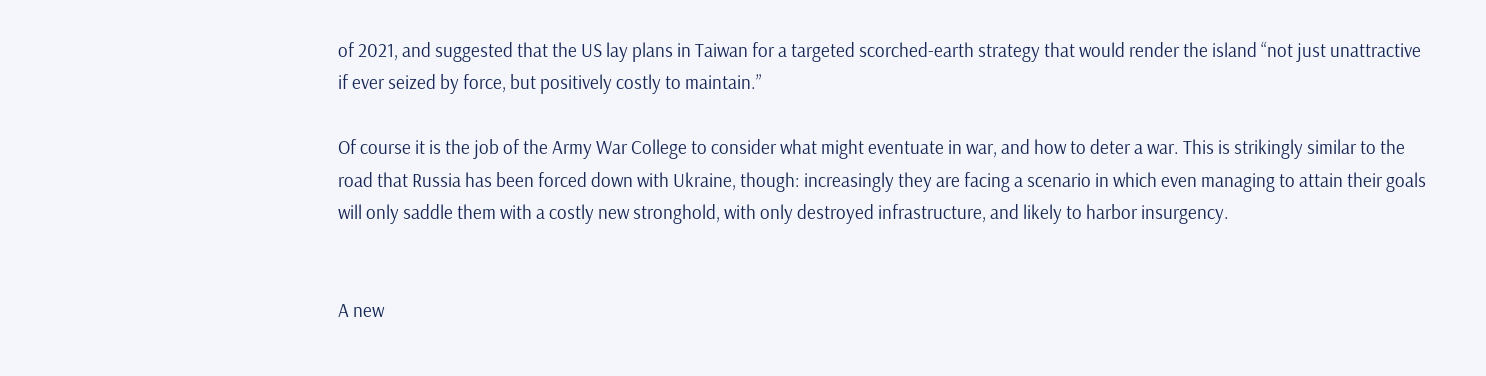of 2021, and suggested that the US lay plans in Taiwan for a targeted scorched-earth strategy that would render the island “not just unattractive if ever seized by force, but positively costly to maintain.”

Of course it is the job of the Army War College to consider what might eventuate in war, and how to deter a war. This is strikingly similar to the road that Russia has been forced down with Ukraine, though: increasingly they are facing a scenario in which even managing to attain their goals will only saddle them with a costly new stronghold, with only destroyed infrastructure, and likely to harbor insurgency.


A new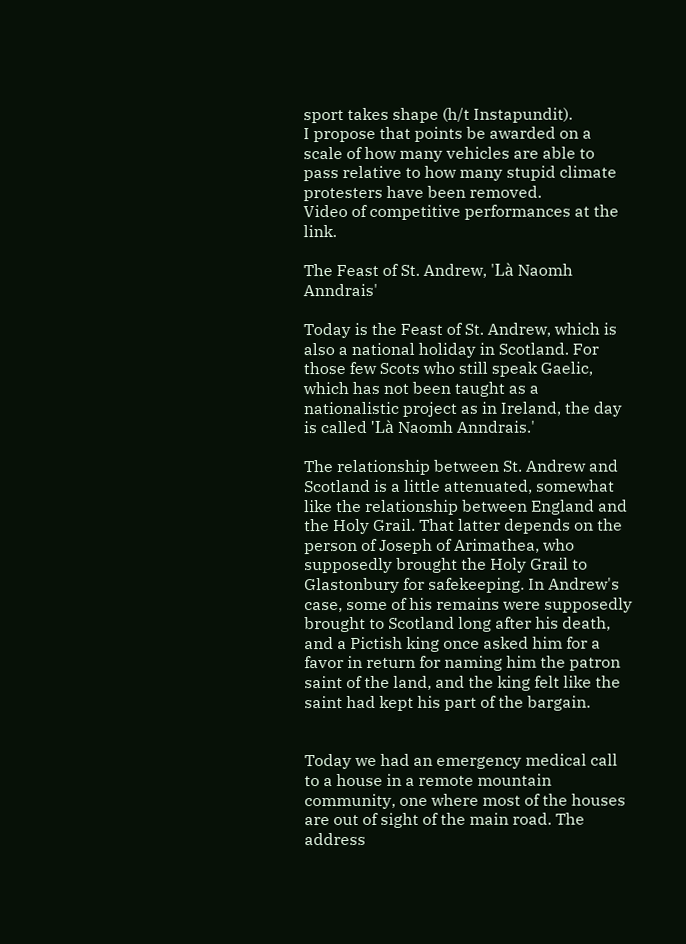sport takes shape (h/t Instapundit).
I propose that points be awarded on a scale of how many vehicles are able to pass relative to how many stupid climate protesters have been removed.
Video of competitive performances at the link.

The Feast of St. Andrew, 'Là Naomh Anndrais'

Today is the Feast of St. Andrew, which is also a national holiday in Scotland. For those few Scots who still speak Gaelic, which has not been taught as a nationalistic project as in Ireland, the day is called 'Là Naomh Anndrais.'

The relationship between St. Andrew and Scotland is a little attenuated, somewhat like the relationship between England and the Holy Grail. That latter depends on the person of Joseph of Arimathea, who supposedly brought the Holy Grail to Glastonbury for safekeeping. In Andrew's case, some of his remains were supposedly brought to Scotland long after his death, and a Pictish king once asked him for a favor in return for naming him the patron saint of the land, and the king felt like the saint had kept his part of the bargain.


Today we had an emergency medical call to a house in a remote mountain community, one where most of the houses are out of sight of the main road. The address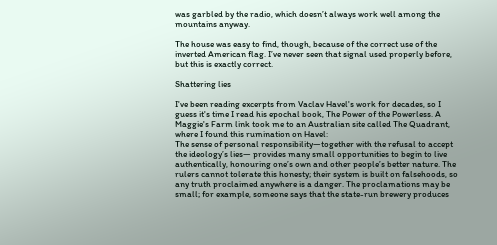was garbled by the radio, which doesn’t always work well among the mountains anyway.

The house was easy to find, though, because of the correct use of the inverted American flag. I’ve never seen that signal used properly before, but this is exactly correct.

Shattering lies

I've been reading excerpts from Vaclav Havel's work for decades, so I guess it's time I read his epochal book, The Power of the Powerless. A Maggie's Farm link took me to an Australian site called The Quadrant, where I found this rumination on Havel:
The sense of personal responsibility—together with the refusal to accept the ideology’s lies— provides many small opportunities to begin to live authentically, honouring one’s own and other people’s better nature. The rulers cannot tolerate this honesty; their system is built on falsehoods, so any truth proclaimed anywhere is a danger. The proclamations may be small; for example, someone says that the state-run brewery produces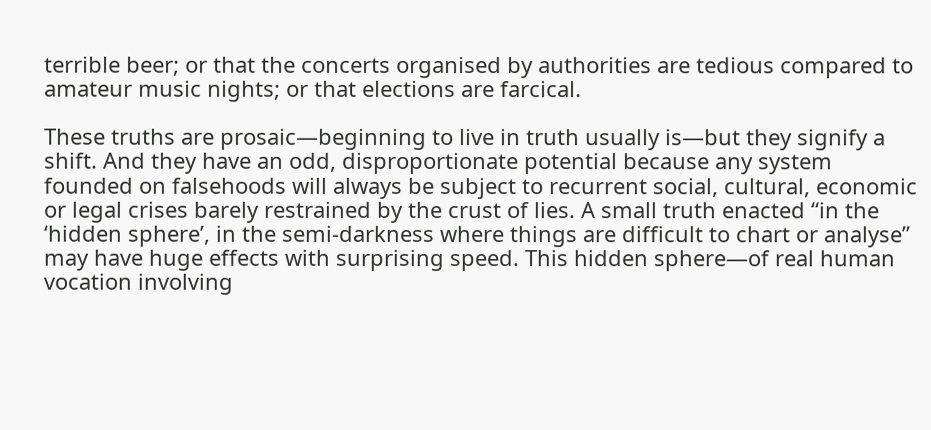terrible beer; or that the concerts organised by authorities are tedious compared to amateur music nights; or that elections are farcical.

These truths are prosaic—beginning to live in truth usually is—but they signify a shift. And they have an odd, disproportionate potential because any system founded on falsehoods will always be subject to recurrent social, cultural, economic or legal crises barely restrained by the crust of lies. A small truth enacted “in the ‘hidden sphere’, in the semi-darkness where things are difficult to chart or analyse” may have huge effects with surprising speed. This hidden sphere—of real human vocation involving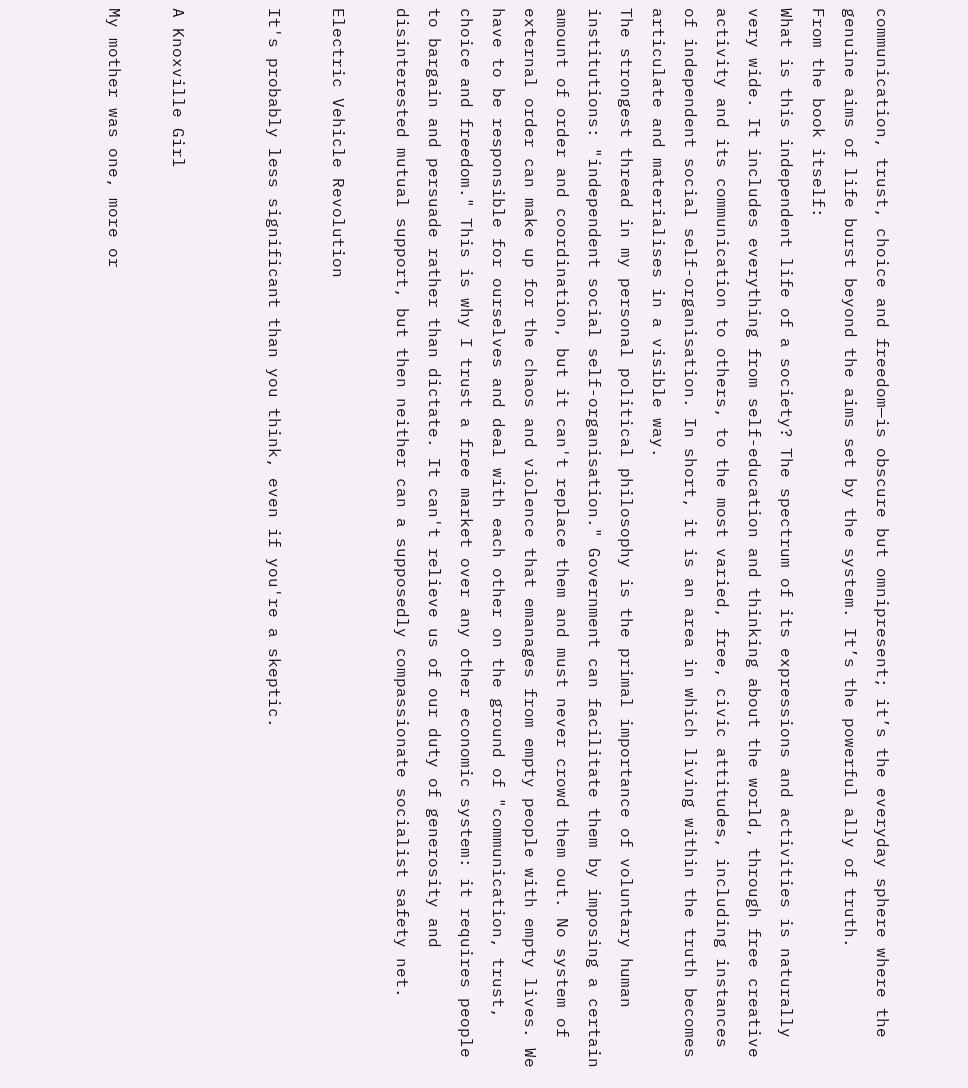communication, trust, choice and freedom—is obscure but omnipresent; it’s the everyday sphere where the genuine aims of life burst beyond the aims set by the system. It’s the powerful ally of truth.
From the book itself:
What is this independent life of a society? The spectrum of its expressions and activities is naturally very wide. It includes everything from self-education and thinking about the world, through free creative activity and its communication to others, to the most varied, free, civic attitudes, including instances of independent social self-organisation. In short, it is an area in which living within the truth becomes articulate and materialises in a visible way.
The strongest thread in my personal political philosophy is the primal importance of voluntary human institutions: "independent social self-organisation." Government can facilitate them by imposing a certain amount of order and coordination, but it can't replace them and must never crowd them out. No system of external order can make up for the chaos and violence that emanages from empty people with empty lives. We have to be responsible for ourselves and deal with each other on the ground of "communication, trust, choice and freedom." This is why I trust a free market over any other economic system: it requires people to bargain and persuade rather than dictate. It can't relieve us of our duty of generosity and disinterested mutual support, but then neither can a supposedly compassionate socialist safety net.

Electric Vehicle Revolution

It's probably less significant than you think, even if you're a skeptic.


A Knoxville Girl

My mother was one, more or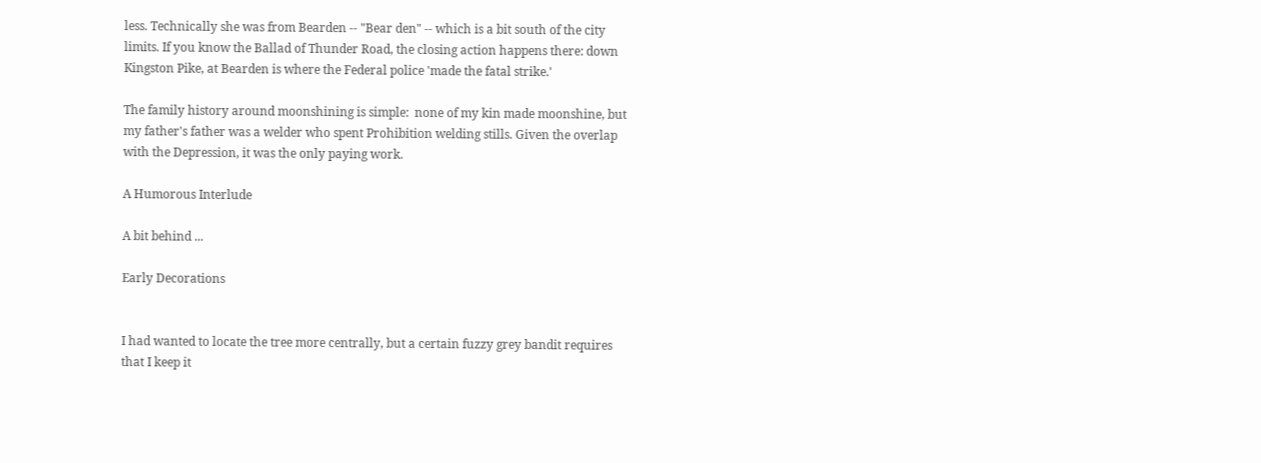less. Technically she was from Bearden -- "Bear den" -- which is a bit south of the city limits. If you know the Ballad of Thunder Road, the closing action happens there: down Kingston Pike, at Bearden is where the Federal police 'made the fatal strike.'

The family history around moonshining is simple:  none of my kin made moonshine, but my father's father was a welder who spent Prohibition welding stills. Given the overlap with the Depression, it was the only paying work.

A Humorous Interlude

A bit behind ...

Early Decorations


I had wanted to locate the tree more centrally, but a certain fuzzy grey bandit requires that I keep it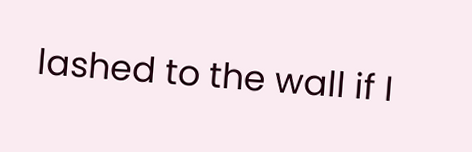lashed to the wall if I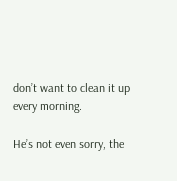don’t want to clean it up every morning.

He’s not even sorry, the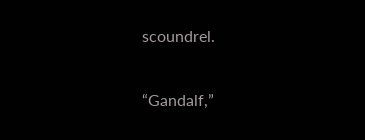scoundrel.

“Gandalf,”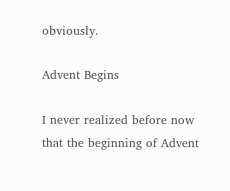obviously.

Advent Begins

I never realized before now that the beginning of Advent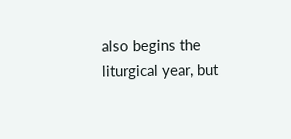also begins the liturgical year, but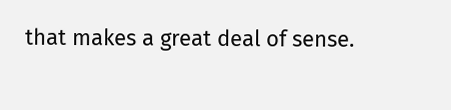that makes a great deal of sense.